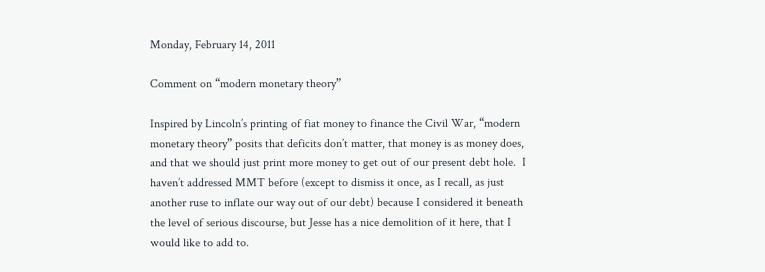Monday, February 14, 2011

Comment on “modern monetary theory”

Inspired by Lincoln’s printing of fiat money to finance the Civil War, “modern monetary theory” posits that deficits don’t matter, that money is as money does, and that we should just print more money to get out of our present debt hole.  I haven’t addressed MMT before (except to dismiss it once, as I recall, as just another ruse to inflate our way out of our debt) because I considered it beneath the level of serious discourse, but Jesse has a nice demolition of it here, that I would like to add to.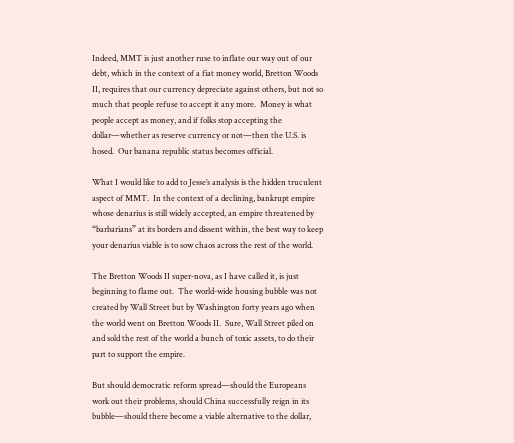Indeed, MMT is just another ruse to inflate our way out of our debt, which in the context of a fiat money world, Bretton Woods II, requires that our currency depreciate against others, but not so much that people refuse to accept it any more.  Money is what people accept as money, and if folks stop accepting the dollar—whether as reserve currency or not—then the U.S. is hosed.  Our banana republic status becomes official.

What I would like to add to Jesse’s analysis is the hidden truculent aspect of MMT.  In the context of a declining, bankrupt empire whose denarius is still widely accepted, an empire threatened by “barbarians” at its borders and dissent within, the best way to keep your denarius viable is to sow chaos across the rest of the world.

The Bretton Woods II super-nova, as I have called it, is just beginning to flame out.  The world-wide housing bubble was not created by Wall Street but by Washington forty years ago when the world went on Bretton Woods II.  Sure, Wall Street piled on and sold the rest of the world a bunch of toxic assets, to do their part to support the empire.

But should democratic reform spread—should the Europeans work out their problems, should China successfully reign in its bubble—should there become a viable alternative to the dollar,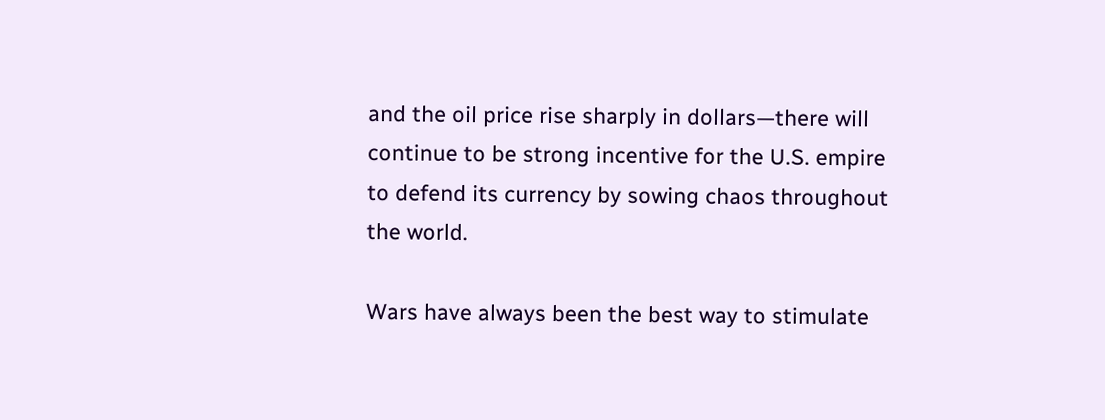and the oil price rise sharply in dollars—there will continue to be strong incentive for the U.S. empire to defend its currency by sowing chaos throughout the world.

Wars have always been the best way to stimulate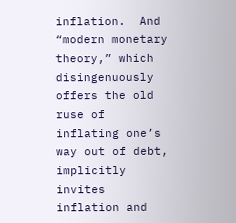inflation.  And “modern monetary theory,” which disingenuously offers the old ruse of inflating one’s way out of debt, implicitly invites inflation and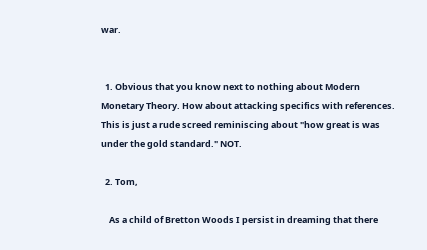war.


  1. Obvious that you know next to nothing about Modern Monetary Theory. How about attacking specifics with references. This is just a rude screed reminiscing about "how great is was under the gold standard." NOT.

  2. Tom,

    As a child of Bretton Woods I persist in dreaming that there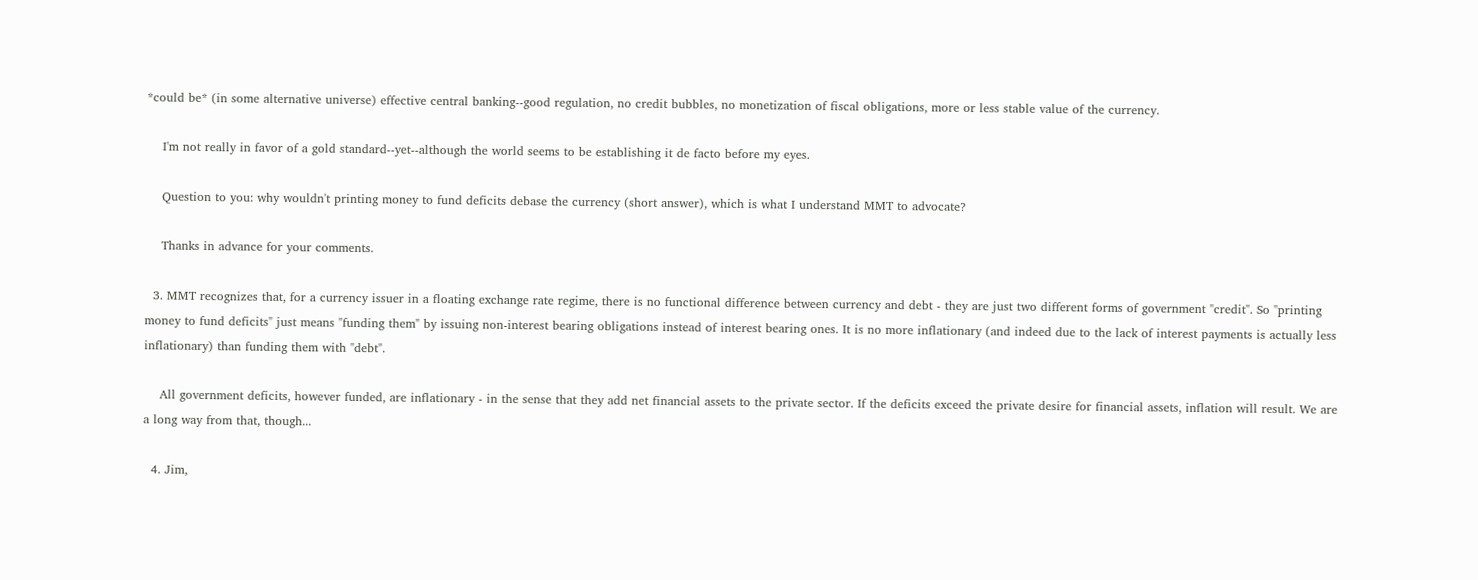*could be* (in some alternative universe) effective central banking--good regulation, no credit bubbles, no monetization of fiscal obligations, more or less stable value of the currency.

    I'm not really in favor of a gold standard--yet--although the world seems to be establishing it de facto before my eyes.

    Question to you: why wouldn't printing money to fund deficits debase the currency (short answer), which is what I understand MMT to advocate?

    Thanks in advance for your comments.

  3. MMT recognizes that, for a currency issuer in a floating exchange rate regime, there is no functional difference between currency and debt - they are just two different forms of government "credit". So "printing money to fund deficits" just means "funding them" by issuing non-interest bearing obligations instead of interest bearing ones. It is no more inflationary (and indeed due to the lack of interest payments is actually less inflationary) than funding them with "debt".

    All government deficits, however funded, are inflationary - in the sense that they add net financial assets to the private sector. If the deficits exceed the private desire for financial assets, inflation will result. We are a long way from that, though...

  4. Jim,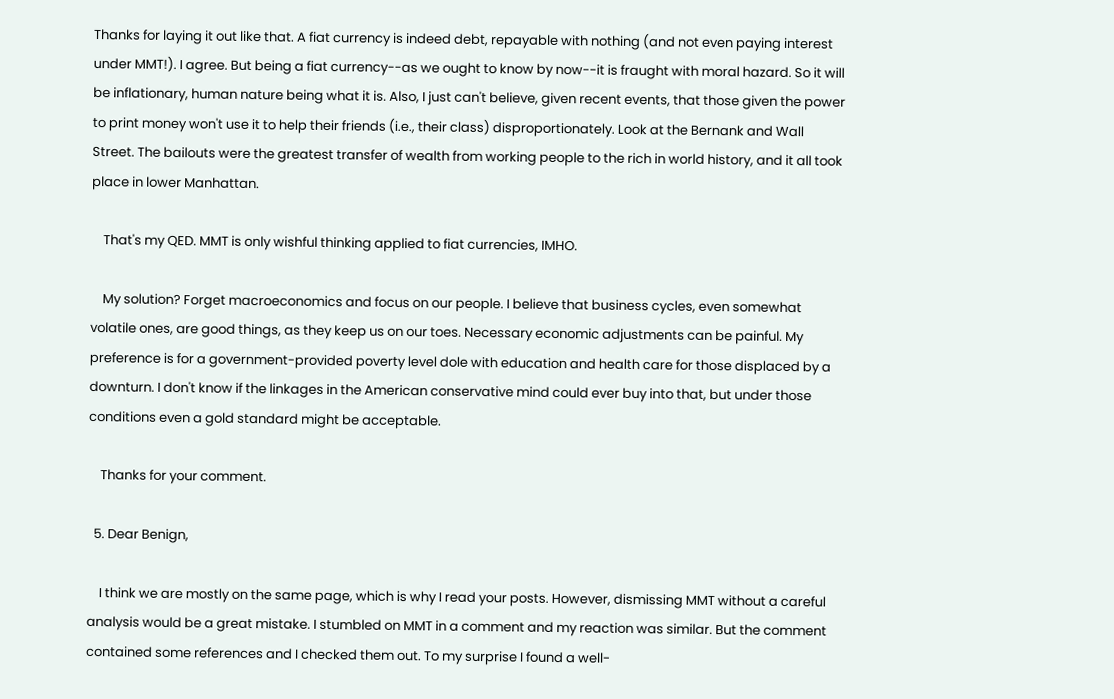Thanks for laying it out like that. A fiat currency is indeed debt, repayable with nothing (and not even paying interest under MMT!). I agree. But being a fiat currency--as we ought to know by now--it is fraught with moral hazard. So it will be inflationary, human nature being what it is. Also, I just can't believe, given recent events, that those given the power to print money won't use it to help their friends (i.e., their class) disproportionately. Look at the Bernank and Wall Street. The bailouts were the greatest transfer of wealth from working people to the rich in world history, and it all took place in lower Manhattan.

    That's my QED. MMT is only wishful thinking applied to fiat currencies, IMHO.

    My solution? Forget macroeconomics and focus on our people. I believe that business cycles, even somewhat volatile ones, are good things, as they keep us on our toes. Necessary economic adjustments can be painful. My preference is for a government-provided poverty level dole with education and health care for those displaced by a downturn. I don't know if the linkages in the American conservative mind could ever buy into that, but under those conditions even a gold standard might be acceptable.

    Thanks for your comment.

  5. Dear Benign,

    I think we are mostly on the same page, which is why I read your posts. However, dismissing MMT without a careful analysis would be a great mistake. I stumbled on MMT in a comment and my reaction was similar. But the comment contained some references and I checked them out. To my surprise I found a well-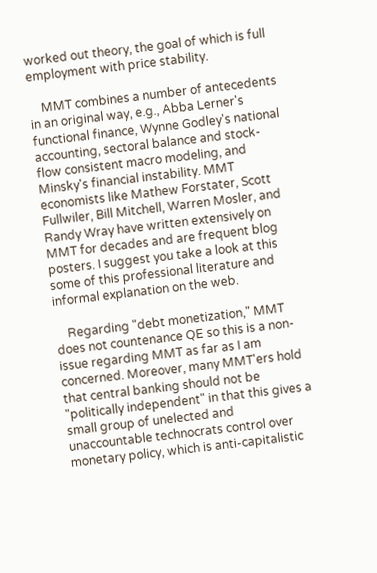worked out theory, the goal of which is full employment with price stability.

    MMT combines a number of antecedents in an original way, e.g., Abba Lerner's functional finance, Wynne Godley's national accounting, sectoral balance and stock-flow consistent macro modeling, and Minsky's financial instability. MMT economists like Mathew Forstater, Scott Fullwiler, Bill Mitchell, Warren Mosler, and Randy Wray have written extensively on MMT for decades and are frequent blog posters. I suggest you take a look at this some of this professional literature and informal explanation on the web.

    Regarding "debt monetization," MMT does not countenance QE so this is a non-issue regarding MMT as far as I am concerned. Moreover, many MMT'ers hold that central banking should not be "politically independent" in that this gives a small group of unelected and unaccountable technocrats control over monetary policy, which is anti-capitalistic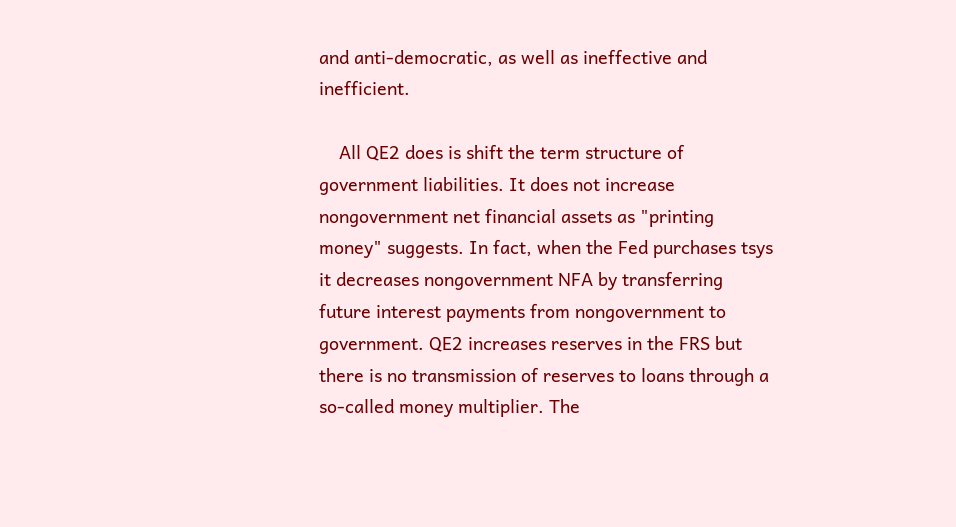and anti-democratic, as well as ineffective and inefficient.

    All QE2 does is shift the term structure of government liabilities. It does not increase nongovernment net financial assets as "printing money" suggests. In fact, when the Fed purchases tsys it decreases nongovernment NFA by transferring future interest payments from nongovernment to government. QE2 increases reserves in the FRS but there is no transmission of reserves to loans through a so-called money multiplier. The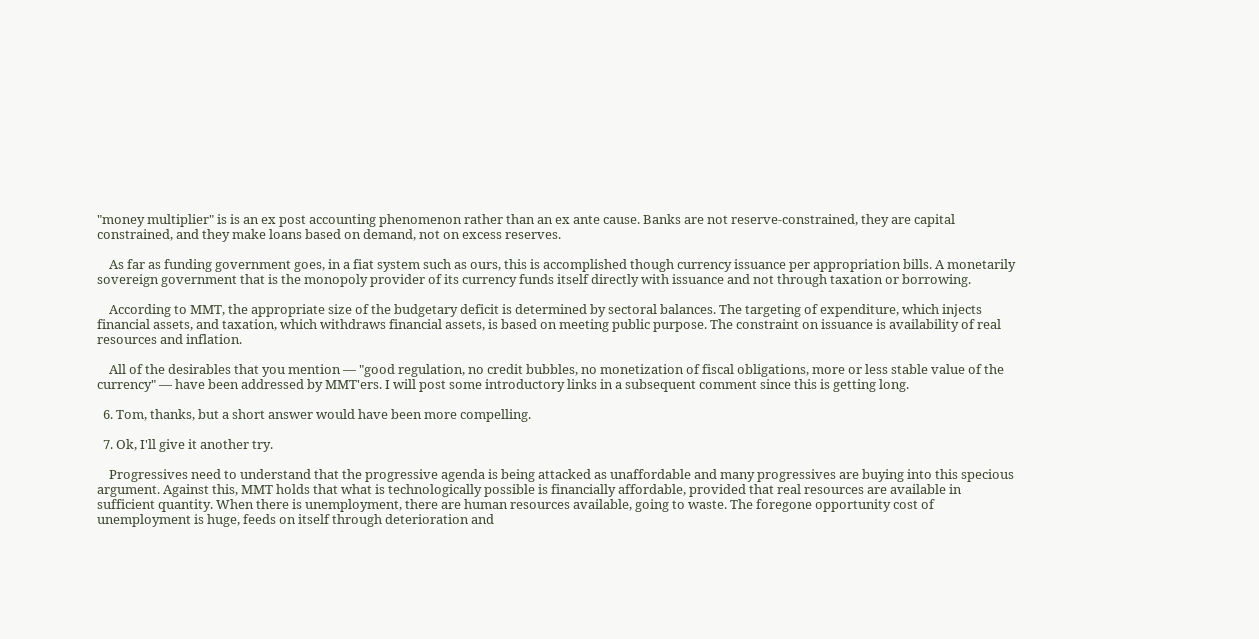"money multiplier" is is an ex post accounting phenomenon rather than an ex ante cause. Banks are not reserve-constrained, they are capital constrained, and they make loans based on demand, not on excess reserves.

    As far as funding government goes, in a fiat system such as ours, this is accomplished though currency issuance per appropriation bills. A monetarily sovereign government that is the monopoly provider of its currency funds itself directly with issuance and not through taxation or borrowing.

    According to MMT, the appropriate size of the budgetary deficit is determined by sectoral balances. The targeting of expenditure, which injects financial assets, and taxation, which withdraws financial assets, is based on meeting public purpose. The constraint on issuance is availability of real resources and inflation.

    All of the desirables that you mention — "good regulation, no credit bubbles, no monetization of fiscal obligations, more or less stable value of the currency" — have been addressed by MMT'ers. I will post some introductory links in a subsequent comment since this is getting long.

  6. Tom, thanks, but a short answer would have been more compelling.

  7. Ok, I'll give it another try.

    Progressives need to understand that the progressive agenda is being attacked as unaffordable and many progressives are buying into this specious argument. Against this, MMT holds that what is technologically possible is financially affordable, provided that real resources are available in sufficient quantity. When there is unemployment, there are human resources available, going to waste. The foregone opportunity cost of unemployment is huge, feeds on itself through deterioration and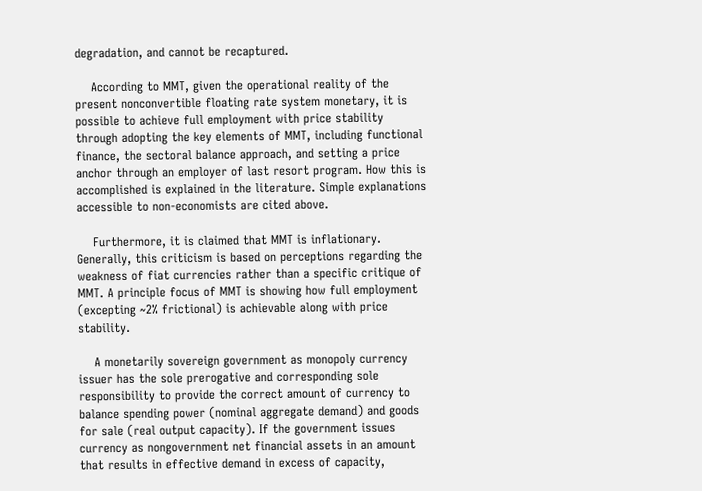degradation, and cannot be recaptured.

    According to MMT, given the operational reality of the present nonconvertible floating rate system monetary, it is possible to achieve full employment with price stability through adopting the key elements of MMT, including functional finance, the sectoral balance approach, and setting a price anchor through an employer of last resort program. How this is accomplished is explained in the literature. Simple explanations accessible to non-economists are cited above.

    Furthermore, it is claimed that MMT is inflationary. Generally, this criticism is based on perceptions regarding the weakness of fiat currencies rather than a specific critique of MMT. A principle focus of MMT is showing how full employment (excepting ~2% frictional) is achievable along with price stability.

    A monetarily sovereign government as monopoly currency issuer has the sole prerogative and corresponding sole responsibility to provide the correct amount of currency to balance spending power (nominal aggregate demand) and goods for sale (real output capacity). If the government issues currency as nongovernment net financial assets in an amount that results in effective demand in excess of capacity,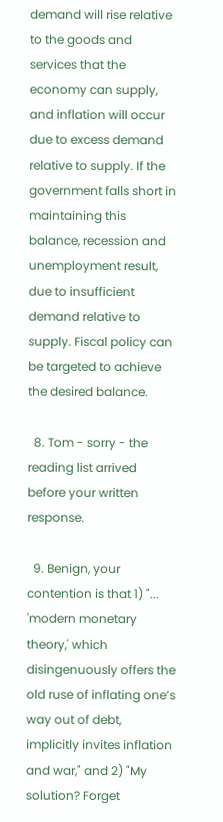demand will rise relative to the goods and services that the economy can supply, and inflation will occur due to excess demand relative to supply. If the government falls short in maintaining this balance, recession and unemployment result, due to insufficient demand relative to supply. Fiscal policy can be targeted to achieve the desired balance.

  8. Tom - sorry - the reading list arrived before your written response.

  9. Benign, your contention is that 1) "... 'modern monetary theory,' which disingenuously offers the old ruse of inflating one’s way out of debt, implicitly invites inflation and war," and 2) "My solution? Forget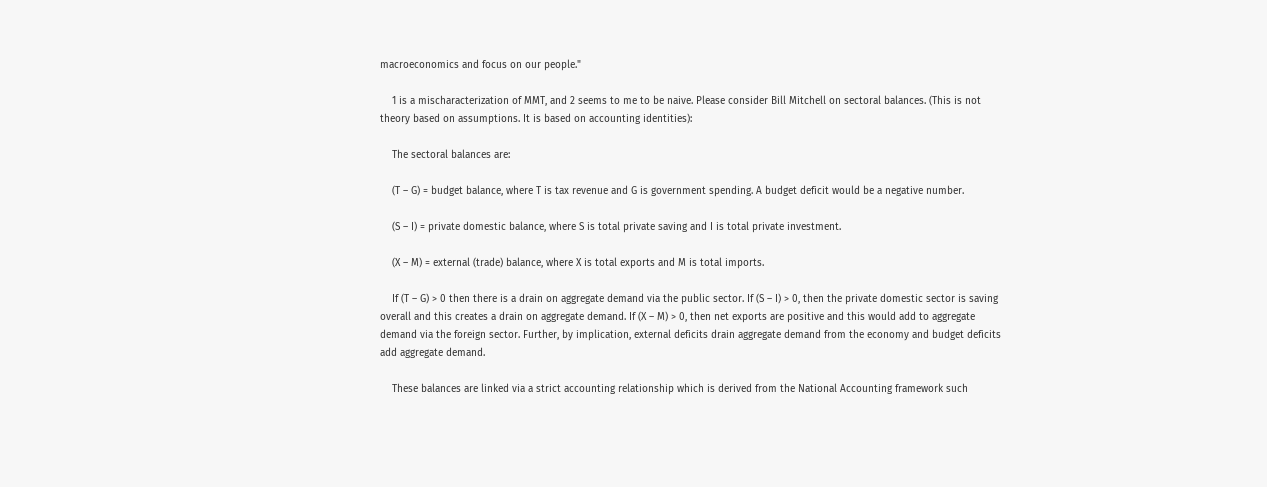macroeconomics and focus on our people."

    1 is a mischaracterization of MMT, and 2 seems to me to be naive. Please consider Bill Mitchell on sectoral balances. (This is not theory based on assumptions. It is based on accounting identities):

    The sectoral balances are:

    (T – G) = budget balance, where T is tax revenue and G is government spending. A budget deficit would be a negative number.

    (S – I) = private domestic balance, where S is total private saving and I is total private investment.

    (X – M) = external (trade) balance, where X is total exports and M is total imports.

    If (T – G) > 0 then there is a drain on aggregate demand via the public sector. If (S – I) > 0, then the private domestic sector is saving overall and this creates a drain on aggregate demand. If (X – M) > 0, then net exports are positive and this would add to aggregate demand via the foreign sector. Further, by implication, external deficits drain aggregate demand from the economy and budget deficits add aggregate demand.

    These balances are linked via a strict accounting relationship which is derived from the National Accounting framework such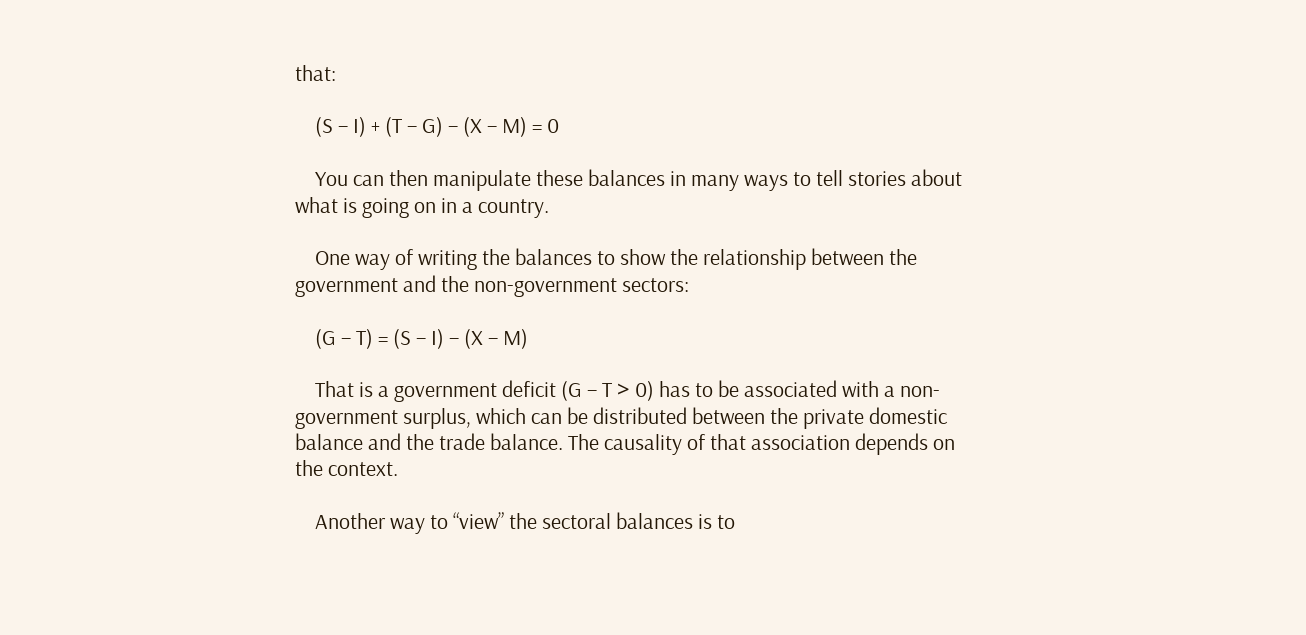that:

    (S – I) + (T – G) – (X – M) = 0

    You can then manipulate these balances in many ways to tell stories about what is going on in a country.

    One way of writing the balances to show the relationship between the government and the non-government sectors:

    (G – T) = (S – I) – (X – M)

    That is a government deficit (G – T > 0) has to be associated with a non-government surplus, which can be distributed between the private domestic balance and the trade balance. The causality of that association depends on the context.

    Another way to “view” the sectoral balances is to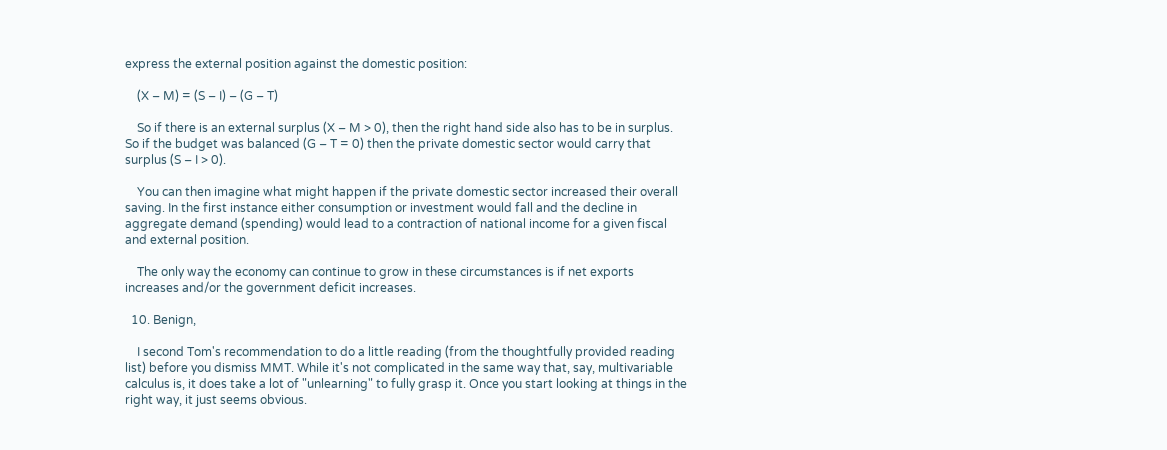express the external position against the domestic position:

    (X – M) = (S – I) – (G – T)

    So if there is an external surplus (X – M > 0), then the right hand side also has to be in surplus. So if the budget was balanced (G – T = 0) then the private domestic sector would carry that surplus (S – I > 0).

    You can then imagine what might happen if the private domestic sector increased their overall saving. In the first instance either consumption or investment would fall and the decline in aggregate demand (spending) would lead to a contraction of national income for a given fiscal and external position.

    The only way the economy can continue to grow in these circumstances is if net exports increases and/or the government deficit increases.

  10. Benign,

    I second Tom's recommendation to do a little reading (from the thoughtfully provided reading list) before you dismiss MMT. While it's not complicated in the same way that, say, multivariable calculus is, it does take a lot of "unlearning" to fully grasp it. Once you start looking at things in the right way, it just seems obvious.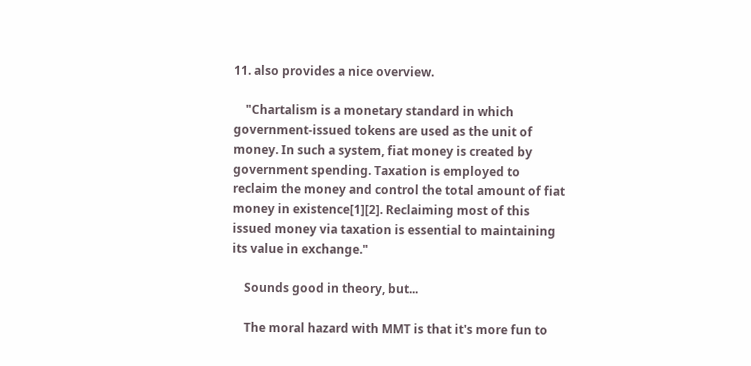11. also provides a nice overview.

    "Chartalism is a monetary standard in which government-issued tokens are used as the unit of money. In such a system, fiat money is created by government spending. Taxation is employed to reclaim the money and control the total amount of fiat money in existence[1][2]. Reclaiming most of this issued money via taxation is essential to maintaining its value in exchange."

    Sounds good in theory, but...

    The moral hazard with MMT is that it's more fun to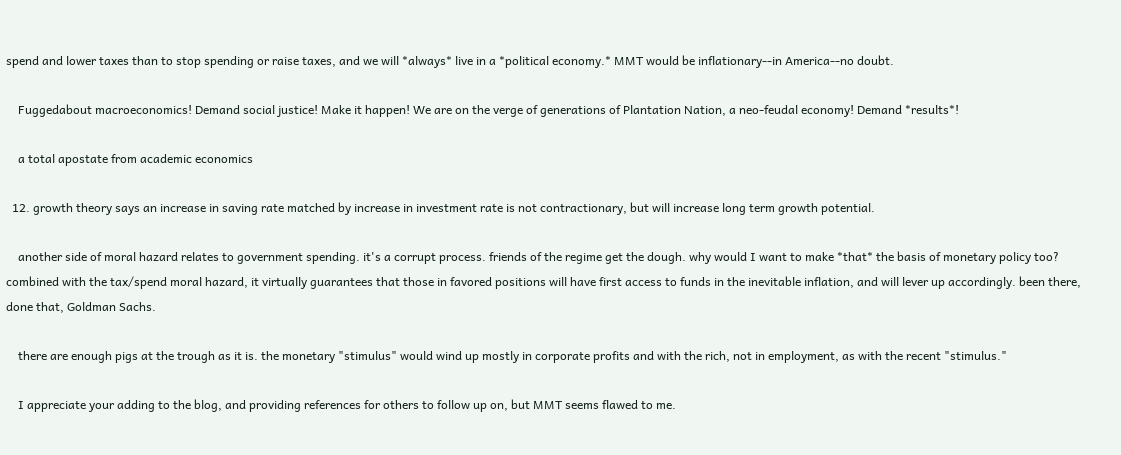spend and lower taxes than to stop spending or raise taxes, and we will *always* live in a *political economy.* MMT would be inflationary--in America--no doubt.

    Fuggedabout macroeconomics! Demand social justice! Make it happen! We are on the verge of generations of Plantation Nation, a neo-feudal economy! Demand *results*!

    a total apostate from academic economics

  12. growth theory says an increase in saving rate matched by increase in investment rate is not contractionary, but will increase long term growth potential.

    another side of moral hazard relates to government spending. it's a corrupt process. friends of the regime get the dough. why would I want to make *that* the basis of monetary policy too? combined with the tax/spend moral hazard, it virtually guarantees that those in favored positions will have first access to funds in the inevitable inflation, and will lever up accordingly. been there, done that, Goldman Sachs.

    there are enough pigs at the trough as it is. the monetary "stimulus" would wind up mostly in corporate profits and with the rich, not in employment, as with the recent "stimulus."

    I appreciate your adding to the blog, and providing references for others to follow up on, but MMT seems flawed to me.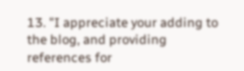13. "I appreciate your adding to the blog, and providing references for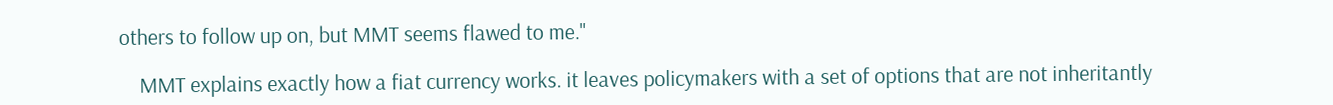others to follow up on, but MMT seems flawed to me."

    MMT explains exactly how a fiat currency works. it leaves policymakers with a set of options that are not inheritantly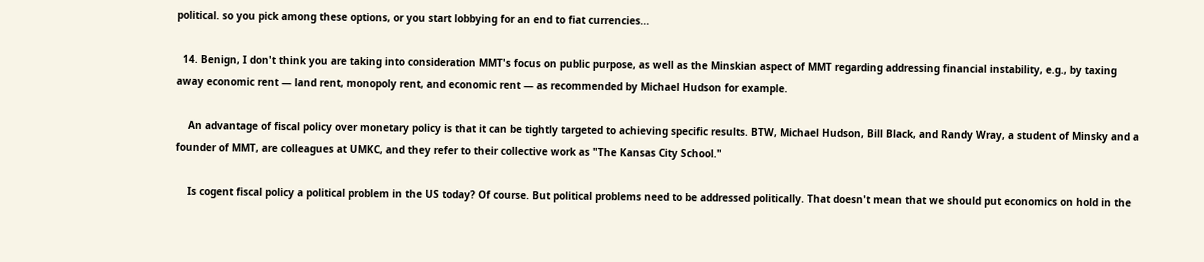political. so you pick among these options, or you start lobbying for an end to fiat currencies...

  14. Benign, I don't think you are taking into consideration MMT's focus on public purpose, as well as the Minskian aspect of MMT regarding addressing financial instability, e.g., by taxing away economic rent — land rent, monopoly rent, and economic rent — as recommended by Michael Hudson for example.

    An advantage of fiscal policy over monetary policy is that it can be tightly targeted to achieving specific results. BTW, Michael Hudson, Bill Black, and Randy Wray, a student of Minsky and a founder of MMT, are colleagues at UMKC, and they refer to their collective work as "The Kansas City School."

    Is cogent fiscal policy a political problem in the US today? Of course. But political problems need to be addressed politically. That doesn't mean that we should put economics on hold in the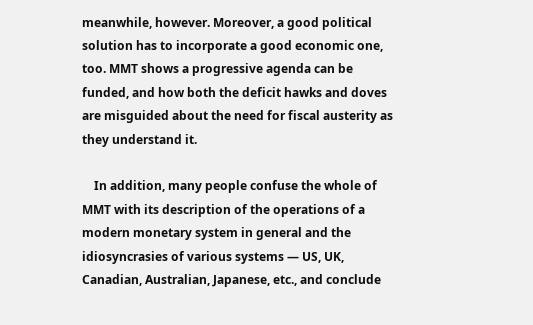meanwhile, however. Moreover, a good political solution has to incorporate a good economic one, too. MMT shows a progressive agenda can be funded, and how both the deficit hawks and doves are misguided about the need for fiscal austerity as they understand it.

    In addition, many people confuse the whole of MMT with its description of the operations of a modern monetary system in general and the idiosyncrasies of various systems — US, UK, Canadian, Australian, Japanese, etc., and conclude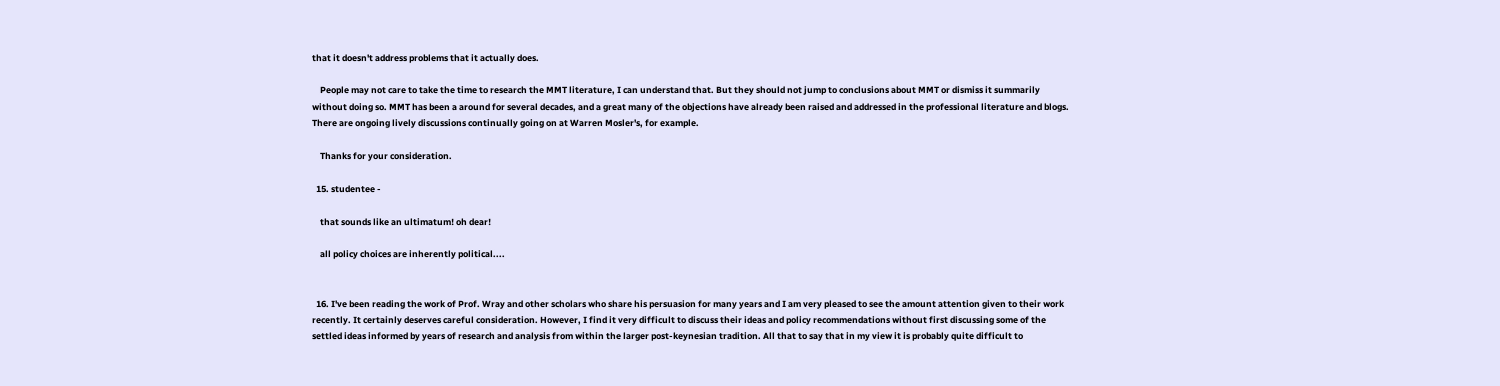that it doesn't address problems that it actually does.

    People may not care to take the time to research the MMT literature, I can understand that. But they should not jump to conclusions about MMT or dismiss it summarily without doing so. MMT has been a around for several decades, and a great many of the objections have already been raised and addressed in the professional literature and blogs. There are ongoing lively discussions continually going on at Warren Mosler's, for example.

    Thanks for your consideration.

  15. studentee -

    that sounds like an ultimatum! oh dear!

    all policy choices are inherently political....


  16. I've been reading the work of Prof. Wray and other scholars who share his persuasion for many years and I am very pleased to see the amount attention given to their work recently. It certainly deserves careful consideration. However, I find it very difficult to discuss their ideas and policy recommendations without first discussing some of the settled ideas informed by years of research and analysis from within the larger post-keynesian tradition. All that to say that in my view it is probably quite difficult to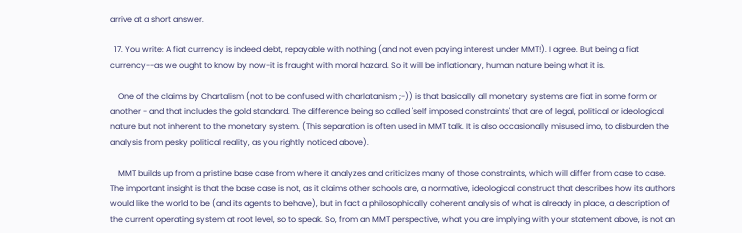arrive at a short answer.

  17. You write: A fiat currency is indeed debt, repayable with nothing (and not even paying interest under MMT!). I agree. But being a fiat currency--as we ought to know by now-it is fraught with moral hazard. So it will be inflationary, human nature being what it is.

    One of the claims by Chartalism (not to be confused with charlatanism ;-)) is that basically all monetary systems are fiat in some form or another - and that includes the gold standard. The difference being so called 'self imposed constraints' that are of legal, political or ideological nature but not inherent to the monetary system. (This separation is often used in MMT talk. It is also occasionally misused imo, to disburden the analysis from pesky political reality, as you rightly noticed above).

    MMT builds up from a pristine base case from where it analyzes and criticizes many of those constraints, which will differ from case to case. The important insight is that the base case is not, as it claims other schools are, a normative, ideological construct that describes how its authors would like the world to be (and its agents to behave), but in fact a philosophically coherent analysis of what is already in place, a description of the current operating system at root level, so to speak. So, from an MMT perspective, what you are implying with your statement above, is not an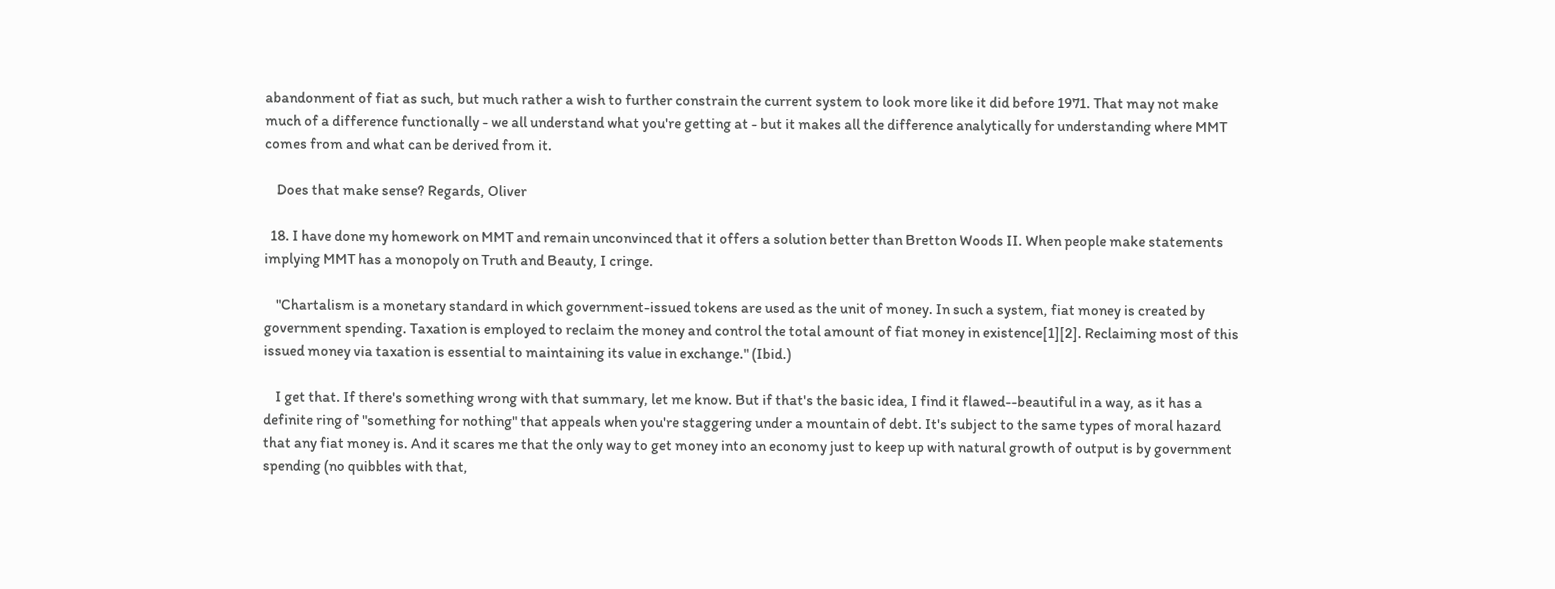abandonment of fiat as such, but much rather a wish to further constrain the current system to look more like it did before 1971. That may not make much of a difference functionally - we all understand what you're getting at - but it makes all the difference analytically for understanding where MMT comes from and what can be derived from it.

    Does that make sense? Regards, Oliver

  18. I have done my homework on MMT and remain unconvinced that it offers a solution better than Bretton Woods II. When people make statements implying MMT has a monopoly on Truth and Beauty, I cringe.

    "Chartalism is a monetary standard in which government-issued tokens are used as the unit of money. In such a system, fiat money is created by government spending. Taxation is employed to reclaim the money and control the total amount of fiat money in existence[1][2]. Reclaiming most of this issued money via taxation is essential to maintaining its value in exchange." (Ibid.)

    I get that. If there's something wrong with that summary, let me know. But if that's the basic idea, I find it flawed--beautiful in a way, as it has a definite ring of "something for nothing" that appeals when you're staggering under a mountain of debt. It's subject to the same types of moral hazard that any fiat money is. And it scares me that the only way to get money into an economy just to keep up with natural growth of output is by government spending (no quibbles with that,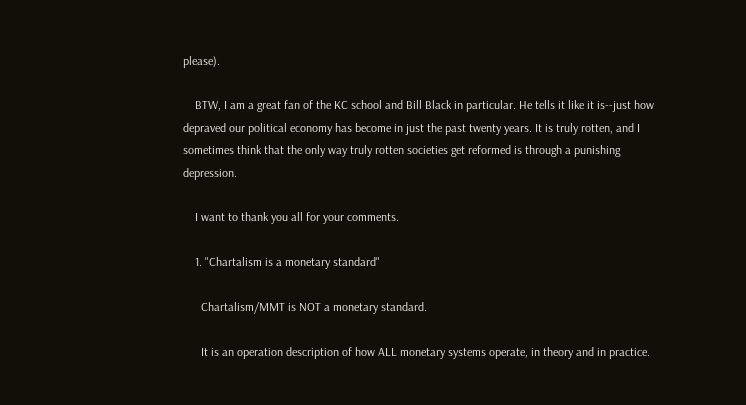please).

    BTW, I am a great fan of the KC school and Bill Black in particular. He tells it like it is--just how depraved our political economy has become in just the past twenty years. It is truly rotten, and I sometimes think that the only way truly rotten societies get reformed is through a punishing depression.

    I want to thank you all for your comments.

    1. "Chartalism is a monetary standard"

      Chartalism/MMT is NOT a monetary standard.

      It is an operation description of how ALL monetary systems operate, in theory and in practice.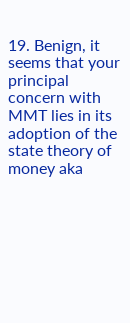19. Benign, it seems that your principal concern with MMT lies in its adoption of the state theory of money aka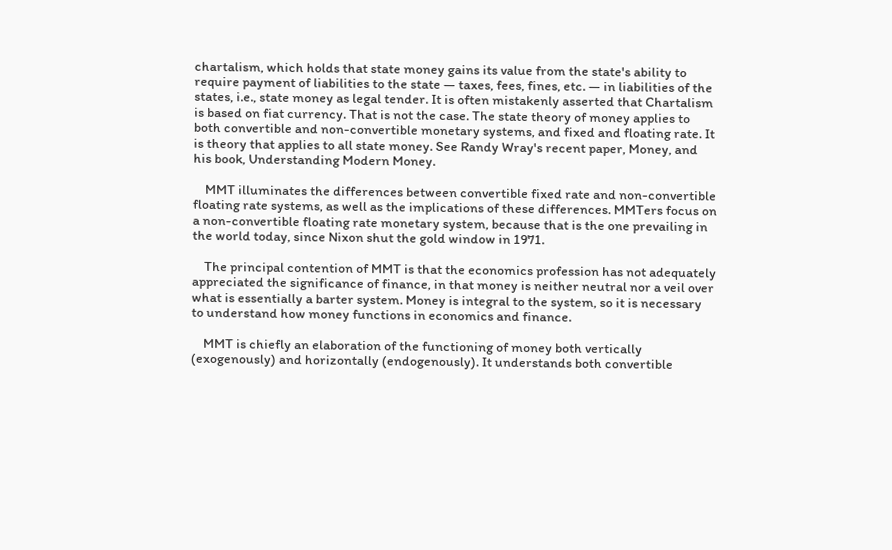chartalism, which holds that state money gains its value from the state's ability to require payment of liabilities to the state — taxes, fees, fines, etc. — in liabilities of the states, i.e., state money as legal tender. It is often mistakenly asserted that Chartalism is based on fiat currency. That is not the case. The state theory of money applies to both convertible and non-convertible monetary systems, and fixed and floating rate. It is theory that applies to all state money. See Randy Wray's recent paper, Money, and his book, Understanding Modern Money.

    MMT illuminates the differences between convertible fixed rate and non-convertible floating rate systems, as well as the implications of these differences. MMTers focus on a non-convertible floating rate monetary system, because that is the one prevailing in the world today, since Nixon shut the gold window in 1971.

    The principal contention of MMT is that the economics profession has not adequately appreciated the significance of finance, in that money is neither neutral nor a veil over what is essentially a barter system. Money is integral to the system, so it is necessary to understand how money functions in economics and finance.

    MMT is chiefly an elaboration of the functioning of money both vertically (exogenously) and horizontally (endogenously). It understands both convertible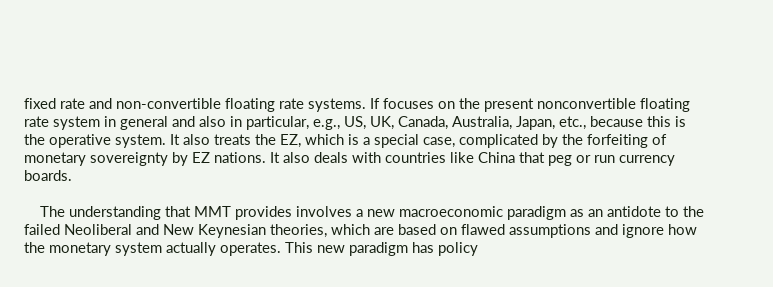fixed rate and non-convertible floating rate systems. If focuses on the present nonconvertible floating rate system in general and also in particular, e.g., US, UK, Canada, Australia, Japan, etc., because this is the operative system. It also treats the EZ, which is a special case, complicated by the forfeiting of monetary sovereignty by EZ nations. It also deals with countries like China that peg or run currency boards.

    The understanding that MMT provides involves a new macroeconomic paradigm as an antidote to the failed Neoliberal and New Keynesian theories, which are based on flawed assumptions and ignore how the monetary system actually operates. This new paradigm has policy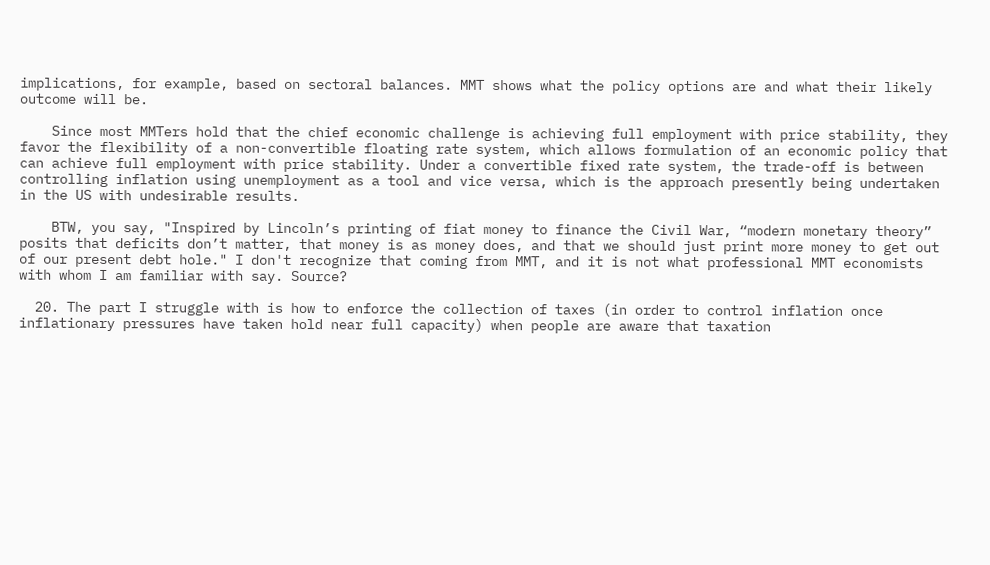implications, for example, based on sectoral balances. MMT shows what the policy options are and what their likely outcome will be.

    Since most MMTers hold that the chief economic challenge is achieving full employment with price stability, they favor the flexibility of a non-convertible floating rate system, which allows formulation of an economic policy that can achieve full employment with price stability. Under a convertible fixed rate system, the trade-off is between controlling inflation using unemployment as a tool and vice versa, which is the approach presently being undertaken in the US with undesirable results.

    BTW, you say, "Inspired by Lincoln’s printing of fiat money to finance the Civil War, “modern monetary theory” posits that deficits don’t matter, that money is as money does, and that we should just print more money to get out of our present debt hole." I don't recognize that coming from MMT, and it is not what professional MMT economists with whom I am familiar with say. Source?

  20. The part I struggle with is how to enforce the collection of taxes (in order to control inflation once inflationary pressures have taken hold near full capacity) when people are aware that taxation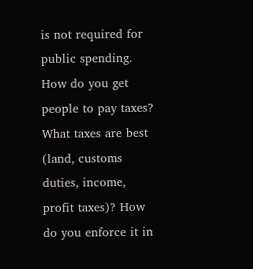is not required for public spending. How do you get people to pay taxes? What taxes are best (land, customs duties, income, profit taxes)? How do you enforce it in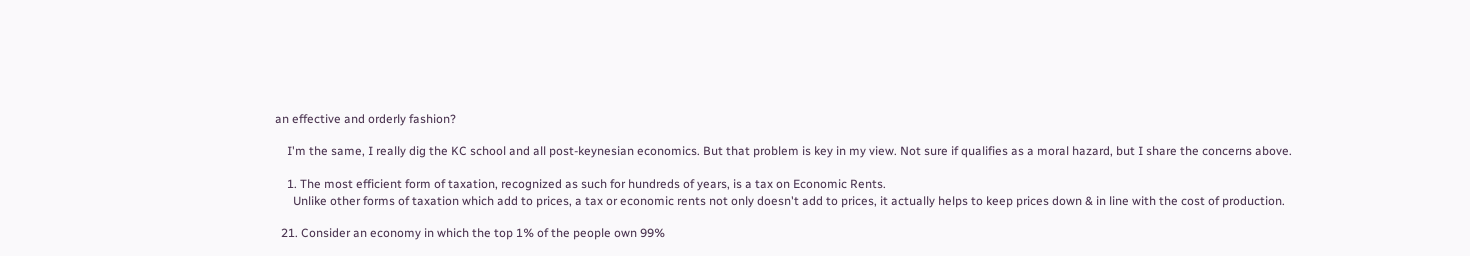an effective and orderly fashion?

    I'm the same, I really dig the KC school and all post-keynesian economics. But that problem is key in my view. Not sure if qualifies as a moral hazard, but I share the concerns above.

    1. The most efficient form of taxation, recognized as such for hundreds of years, is a tax on Economic Rents.
      Unlike other forms of taxation which add to prices, a tax or economic rents not only doesn't add to prices, it actually helps to keep prices down & in line with the cost of production.

  21. Consider an economy in which the top 1% of the people own 99%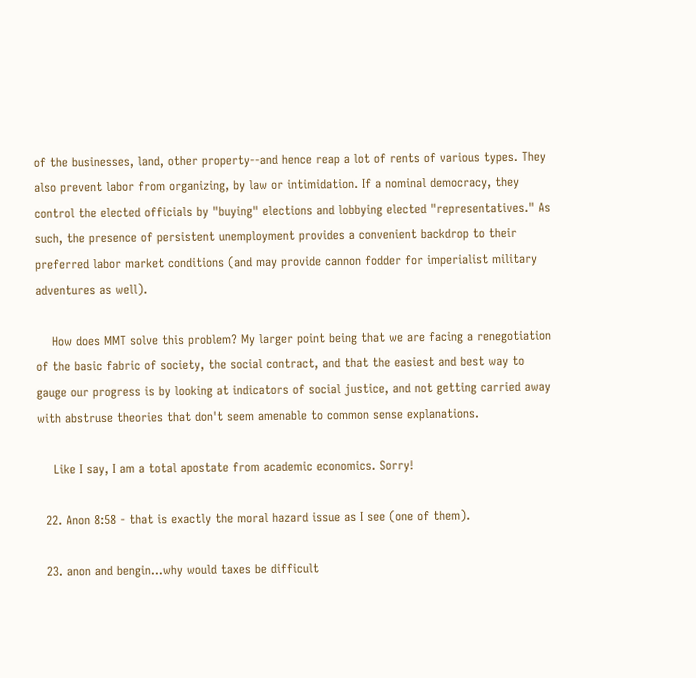of the businesses, land, other property--and hence reap a lot of rents of various types. They also prevent labor from organizing, by law or intimidation. If a nominal democracy, they control the elected officials by "buying" elections and lobbying elected "representatives." As such, the presence of persistent unemployment provides a convenient backdrop to their preferred labor market conditions (and may provide cannon fodder for imperialist military adventures as well).

    How does MMT solve this problem? My larger point being that we are facing a renegotiation of the basic fabric of society, the social contract, and that the easiest and best way to gauge our progress is by looking at indicators of social justice, and not getting carried away with abstruse theories that don't seem amenable to common sense explanations.

    Like I say, I am a total apostate from academic economics. Sorry!

  22. Anon 8:58 - that is exactly the moral hazard issue as I see (one of them).

  23. anon and bengin...why would taxes be difficult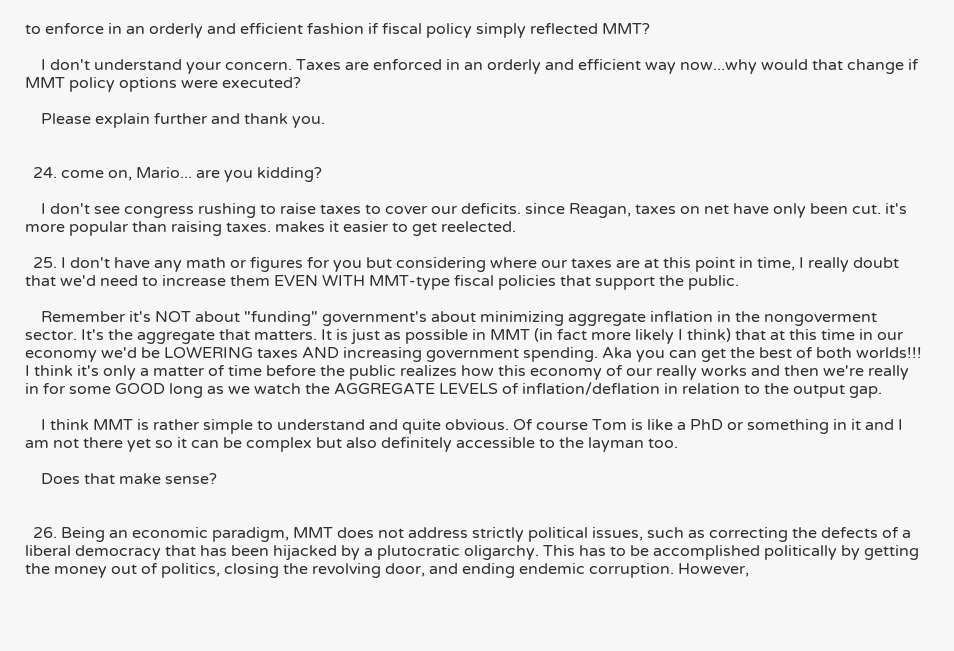to enforce in an orderly and efficient fashion if fiscal policy simply reflected MMT?

    I don't understand your concern. Taxes are enforced in an orderly and efficient way now...why would that change if MMT policy options were executed?

    Please explain further and thank you.


  24. come on, Mario... are you kidding?

    I don't see congress rushing to raise taxes to cover our deficits. since Reagan, taxes on net have only been cut. it's more popular than raising taxes. makes it easier to get reelected.

  25. I don't have any math or figures for you but considering where our taxes are at this point in time, I really doubt that we'd need to increase them EVEN WITH MMT-type fiscal policies that support the public.

    Remember it's NOT about "funding" government's about minimizing aggregate inflation in the nongoverment sector. It's the aggregate that matters. It is just as possible in MMT (in fact more likely I think) that at this time in our economy we'd be LOWERING taxes AND increasing government spending. Aka you can get the best of both worlds!!! I think it's only a matter of time before the public realizes how this economy of our really works and then we're really in for some GOOD long as we watch the AGGREGATE LEVELS of inflation/deflation in relation to the output gap.

    I think MMT is rather simple to understand and quite obvious. Of course Tom is like a PhD or something in it and I am not there yet so it can be complex but also definitely accessible to the layman too.

    Does that make sense?


  26. Being an economic paradigm, MMT does not address strictly political issues, such as correcting the defects of a liberal democracy that has been hijacked by a plutocratic oligarchy. This has to be accomplished politically by getting the money out of politics, closing the revolving door, and ending endemic corruption. However,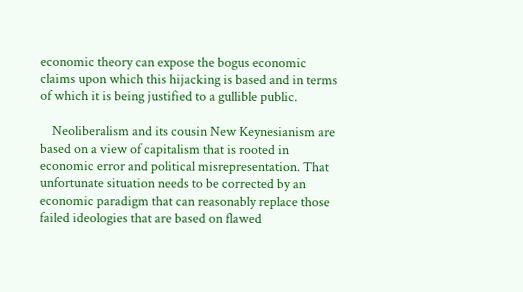economic theory can expose the bogus economic claims upon which this hijacking is based and in terms of which it is being justified to a gullible public.

    Neoliberalism and its cousin New Keynesianism are based on a view of capitalism that is rooted in economic error and political misrepresentation. That unfortunate situation needs to be corrected by an economic paradigm that can reasonably replace those failed ideologies that are based on flawed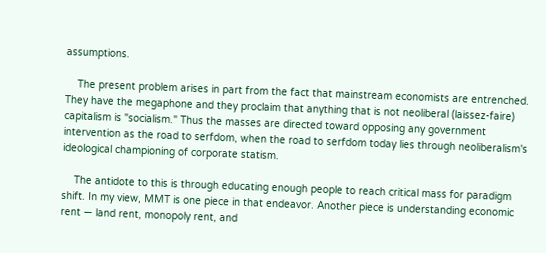assumptions.

    The present problem arises in part from the fact that mainstream economists are entrenched. They have the megaphone and they proclaim that anything that is not neoliberal (laissez-faire) capitalism is "socialism." Thus the masses are directed toward opposing any government intervention as the road to serfdom, when the road to serfdom today lies through neoliberalism's ideological championing of corporate statism.

    The antidote to this is through educating enough people to reach critical mass for paradigm shift. In my view, MMT is one piece in that endeavor. Another piece is understanding economic rent — land rent, monopoly rent, and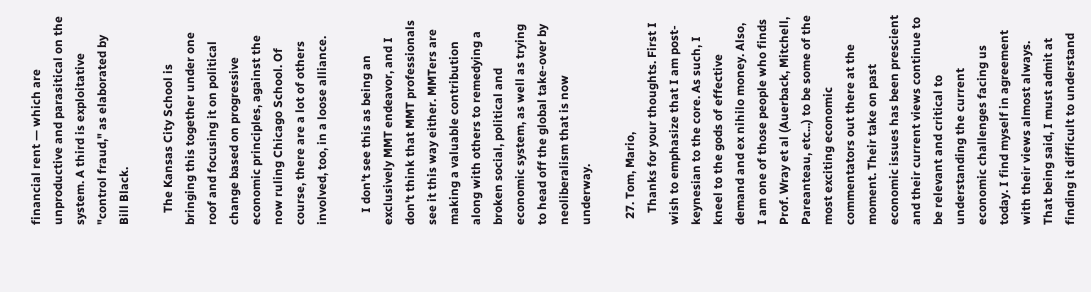financial rent — which are unproductive and parasitical on the system. A third is exploitative "control fraud," as elaborated by Bill Black.

    The Kansas City School is bringing this together under one roof and focusing it on political change based on progressive economic principles, against the now ruling Chicago School. Of course, there are a lot of others involved, too, in a loose alliance.

    I don't see this as being an exclusively MMT endeavor, and I don't think that MMT professionals see it this way either. MMTers are making a valuable contribution along with others to remedying a broken social, political and economic system, as well as trying to head off the global take-over by neoliberalism that is now underway.

  27. Tom, Mario,
    Thanks for your thoughts. First I wish to emphasize that I am post-keynesian to the core. As such, I kneel to the gods of effective demand and ex nihilo money. Also, I am one of those people who finds Prof. Wray et al (Auerback, Mitchell, Pareanteau, etc...) to be some of the most exciting economic commentators out there at the moment. Their take on past economic issues has been prescient and their current views continue to be relevant and critical to understanding the current economic challenges facing us today. I find myself in agreement with their views almost always. That being said, I must admit at finding it difficult to understand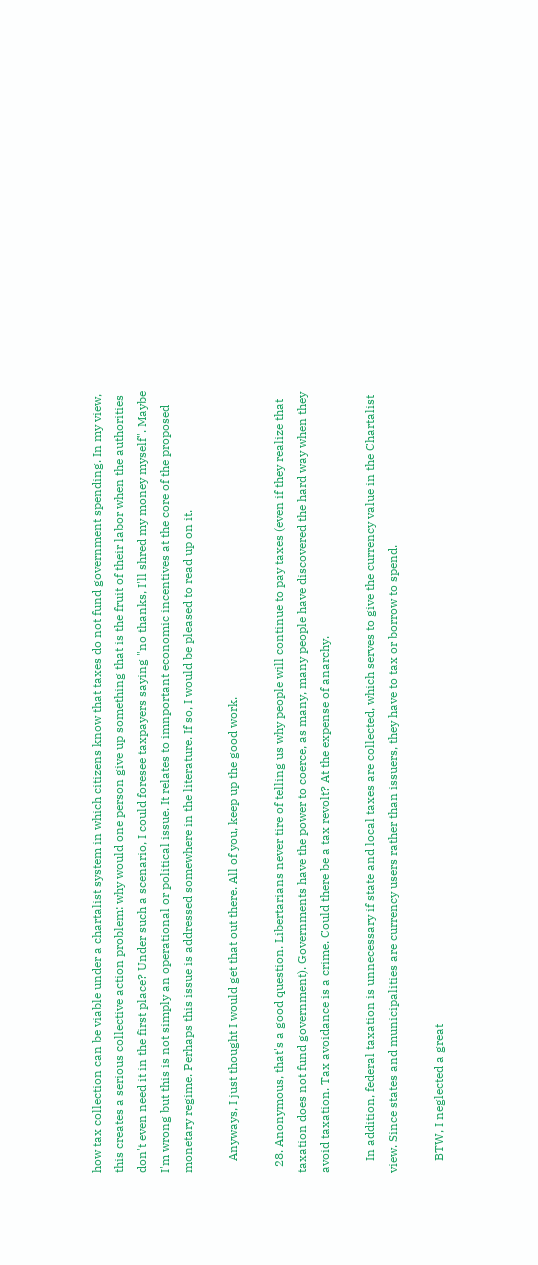how tax collection can be viable under a chartalist system in which citizens know that taxes do not fund government spending. In my view, this creates a serious collective action problem: why would one person give up something that is the fruit of their labor when the authorities don't even need it in the first place? Under such a scenario, I could foresee taxpayers saying "no thanks, I'll shred my money myself". Maybe I'm wrong but this is not simply an operational or political issue. It relates to imnportant economic incentives at the core of the proposed monetary regime. Perhaps this issue is addressed somewhere in the literature. If so, I would be pleased to read up on it.

    Anyways, I just thought I would get that out there. All of you, keep up the good work.

  28. Anonymous, that's a good question. Libertarians never tire of telling us why people will continue to pay taxes (even if they realize that taxation does not fund government). Governments have the power to coerce, as many, many people have discovered the hard way when they avoid taxation. Tax avoidance is a crime. Could there be a tax revolt? At the expense of anarchy.

    In addition, federal taxation is unnecessary if state and local taxes are collected, which serves to give the currency value in the Chartalist view. Since states and municipalities are currency users rather than issuers, they have to tax or borrow to spend.

    BTW, I neglected a great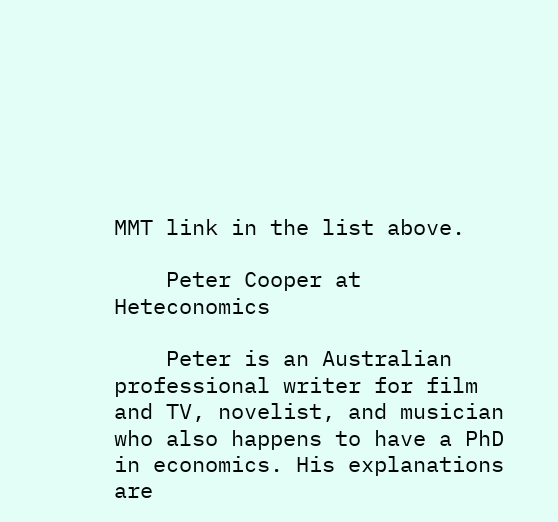MMT link in the list above.

    Peter Cooper at Heteconomics

    Peter is an Australian professional writer for film and TV, novelist, and musician who also happens to have a PhD in economics. His explanations are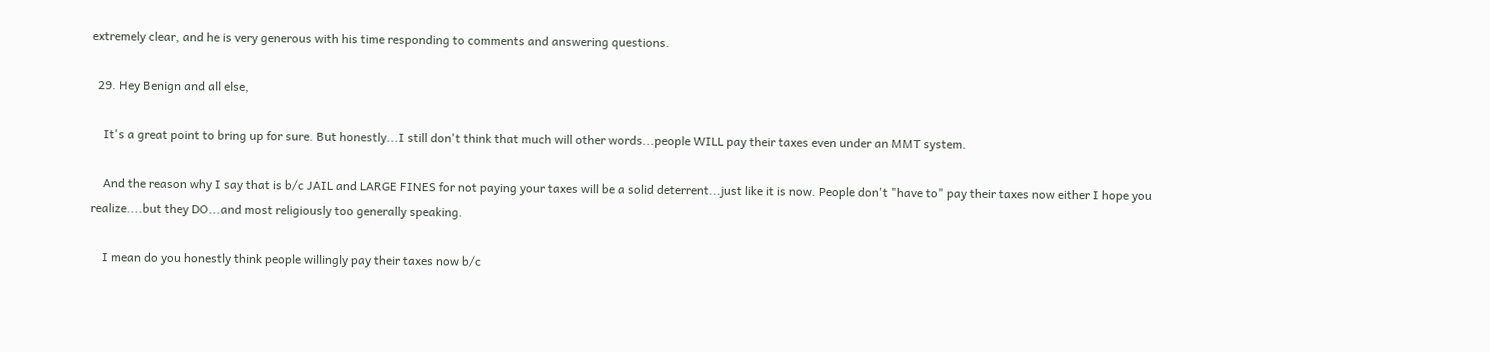extremely clear, and he is very generous with his time responding to comments and answering questions.

  29. Hey Benign and all else,

    It's a great point to bring up for sure. But honestly...I still don't think that much will other words...people WILL pay their taxes even under an MMT system.

    And the reason why I say that is b/c JAIL and LARGE FINES for not paying your taxes will be a solid deterrent...just like it is now. People don't "have to" pay their taxes now either I hope you realize....but they DO...and most religiously too generally speaking.

    I mean do you honestly think people willingly pay their taxes now b/c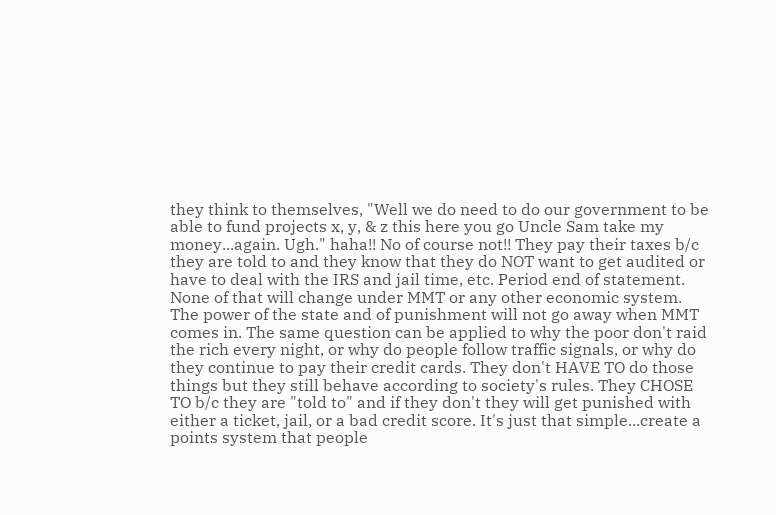they think to themselves, "Well we do need to do our government to be able to fund projects x, y, & z this here you go Uncle Sam take my money...again. Ugh." haha!! No of course not!! They pay their taxes b/c they are told to and they know that they do NOT want to get audited or have to deal with the IRS and jail time, etc. Period end of statement. None of that will change under MMT or any other economic system. The power of the state and of punishment will not go away when MMT comes in. The same question can be applied to why the poor don't raid the rich every night, or why do people follow traffic signals, or why do they continue to pay their credit cards. They don't HAVE TO do those things but they still behave according to society's rules. They CHOSE TO b/c they are "told to" and if they don't they will get punished with either a ticket, jail, or a bad credit score. It's just that simple...create a points system that people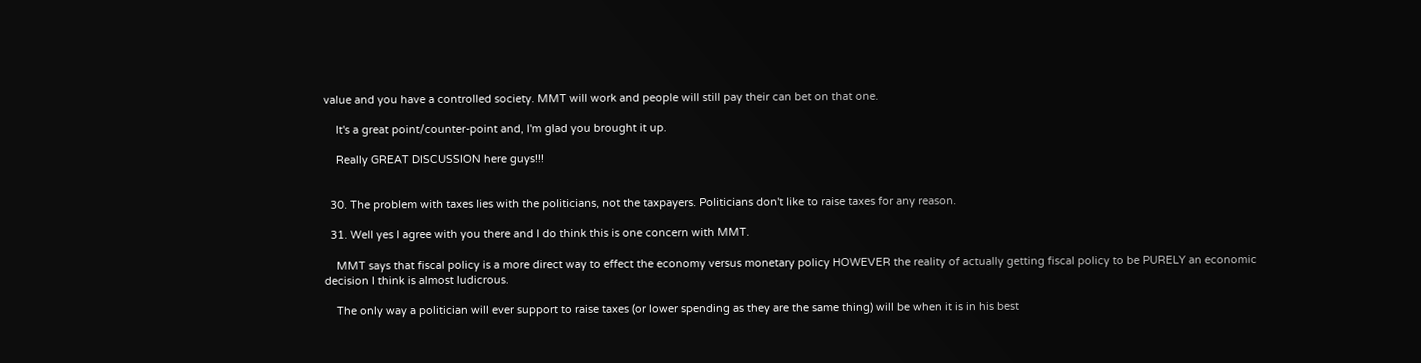value and you have a controlled society. MMT will work and people will still pay their can bet on that one.

    It's a great point/counter-point and, I'm glad you brought it up.

    Really GREAT DISCUSSION here guys!!!


  30. The problem with taxes lies with the politicians, not the taxpayers. Politicians don't like to raise taxes for any reason.

  31. Well yes I agree with you there and I do think this is one concern with MMT.

    MMT says that fiscal policy is a more direct way to effect the economy versus monetary policy HOWEVER the reality of actually getting fiscal policy to be PURELY an economic decision I think is almost ludicrous.

    The only way a politician will ever support to raise taxes (or lower spending as they are the same thing) will be when it is in his best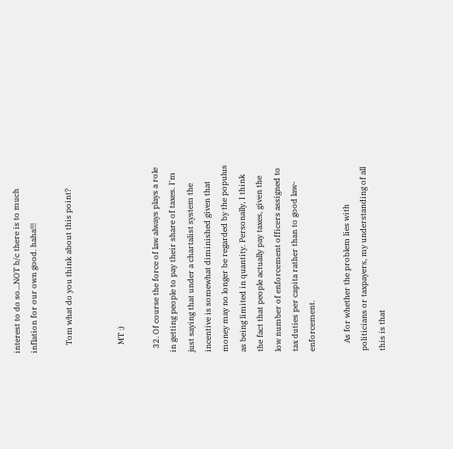interest to do so...NOT b/c there is to much inflation for our own good. haha!!!

    Tom what do you think about this point?


    MT :)

  32. Of course the force of law always plays a role in getting people to pay their share of taxes. I'm just saying that under a chartalist system the incentive is somewhat diminished given that money may no longer be regarded by the populus as being limited in quantity. Personally, I think the fact that people actually pay taxes, given the low number of enforcement officers assigned to tax duties per capita rather than to good law-enforcement.

    As for whether the problem lies with politicians or taxpayers, my understanding of all this is that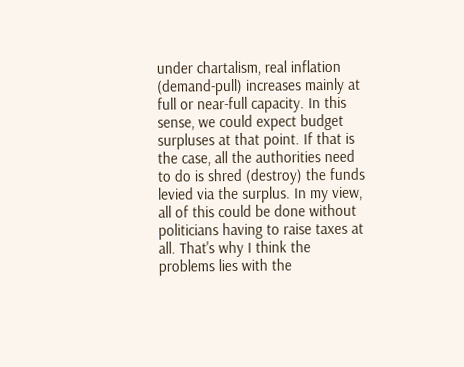under chartalism, real inflation (demand-pull) increases mainly at full or near-full capacity. In this sense, we could expect budget surpluses at that point. If that is the case, all the authorities need to do is shred (destroy) the funds levied via the surplus. In my view, all of this could be done without politicians having to raise taxes at all. That's why I think the problems lies with the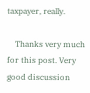taxpayer, really.

    Thanks very much for this post. Very good discussion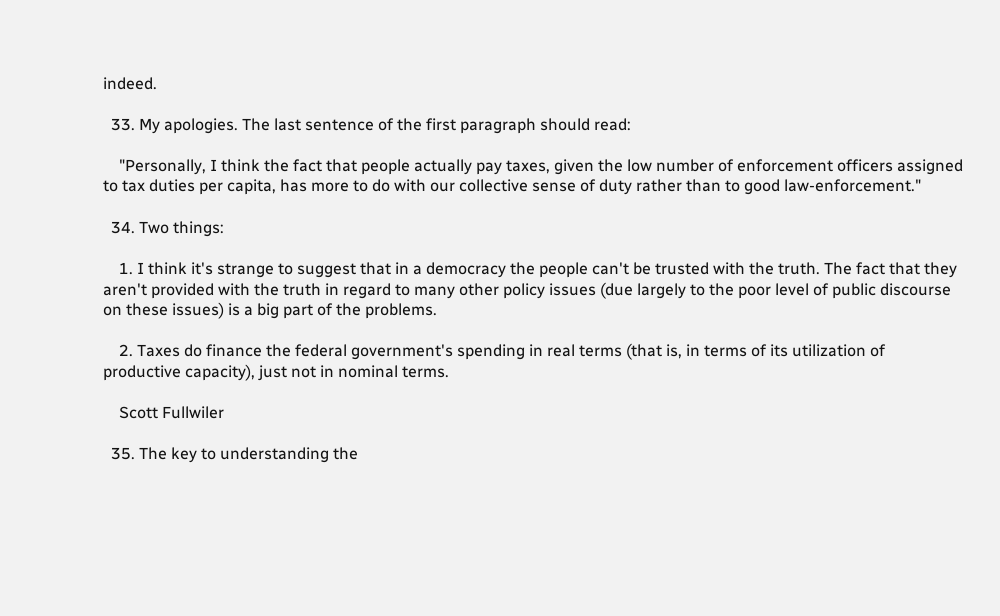indeed.

  33. My apologies. The last sentence of the first paragraph should read:

    "Personally, I think the fact that people actually pay taxes, given the low number of enforcement officers assigned to tax duties per capita, has more to do with our collective sense of duty rather than to good law-enforcement."

  34. Two things:

    1. I think it's strange to suggest that in a democracy the people can't be trusted with the truth. The fact that they aren't provided with the truth in regard to many other policy issues (due largely to the poor level of public discourse on these issues) is a big part of the problems.

    2. Taxes do finance the federal government's spending in real terms (that is, in terms of its utilization of productive capacity), just not in nominal terms.

    Scott Fullwiler

  35. The key to understanding the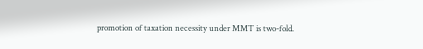promotion of taxation necessity under MMT is two-fold.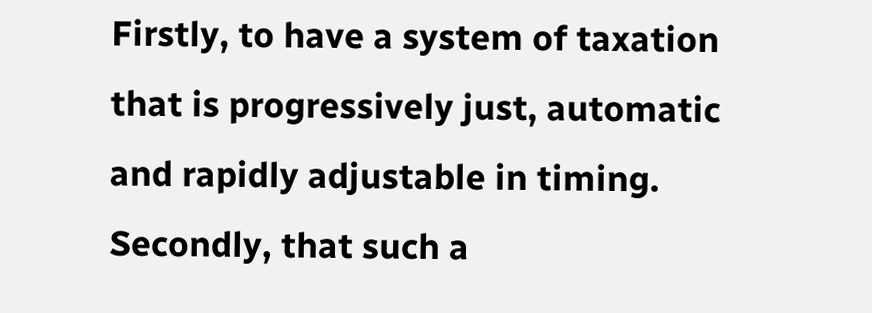Firstly, to have a system of taxation that is progressively just, automatic and rapidly adjustable in timing. Secondly, that such a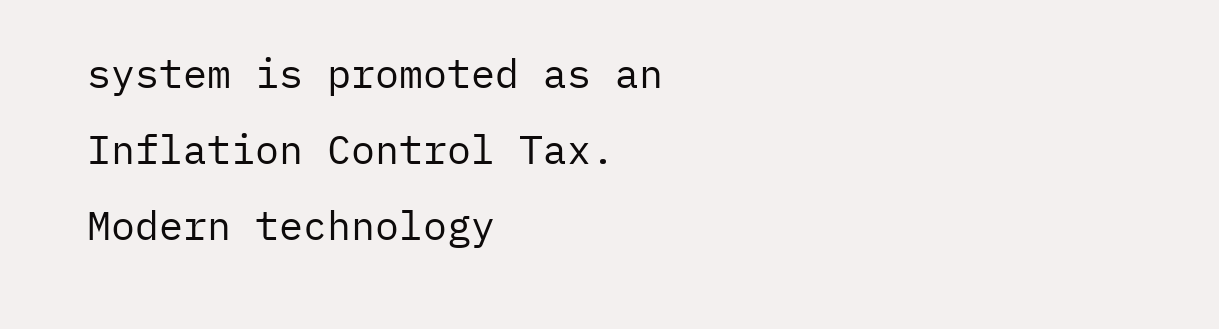system is promoted as an Inflation Control Tax. Modern technology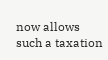now allows such a taxation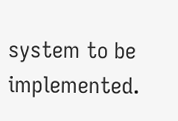system to be implemented.